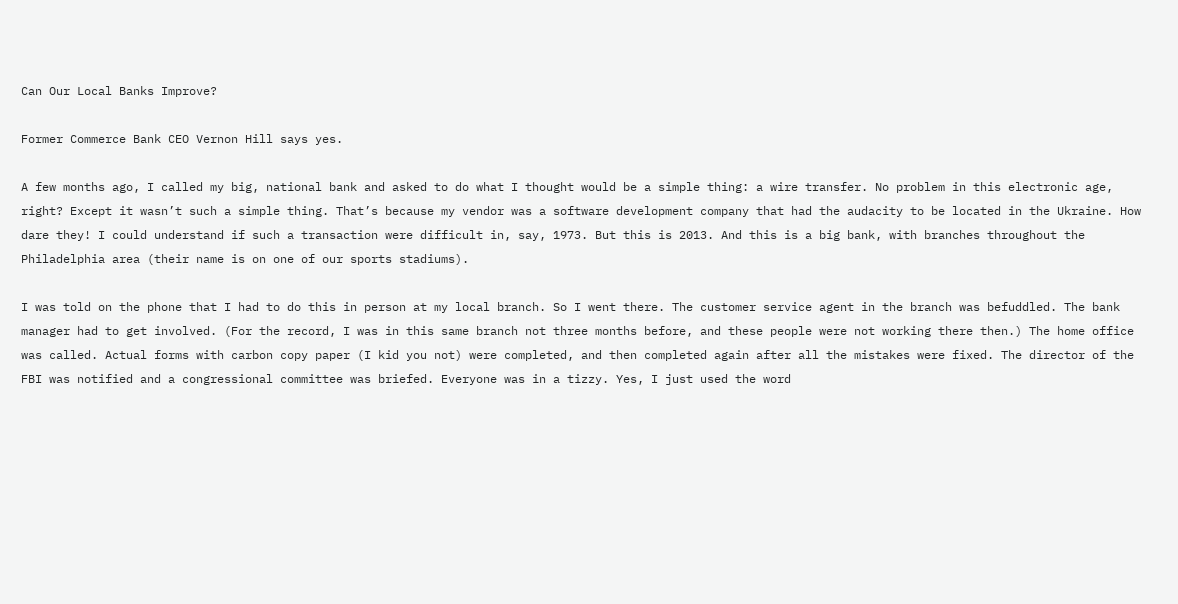Can Our Local Banks Improve?

Former Commerce Bank CEO Vernon Hill says yes.

A few months ago, I called my big, national bank and asked to do what I thought would be a simple thing: a wire transfer. No problem in this electronic age, right? Except it wasn’t such a simple thing. That’s because my vendor was a software development company that had the audacity to be located in the Ukraine. How dare they! I could understand if such a transaction were difficult in, say, 1973. But this is 2013. And this is a big bank, with branches throughout the Philadelphia area (their name is on one of our sports stadiums).

I was told on the phone that I had to do this in person at my local branch. So I went there. The customer service agent in the branch was befuddled. The bank manager had to get involved. (For the record, I was in this same branch not three months before, and these people were not working there then.) The home office was called. Actual forms with carbon copy paper (I kid you not) were completed, and then completed again after all the mistakes were fixed. The director of the FBI was notified and a congressional committee was briefed. Everyone was in a tizzy. Yes, I just used the word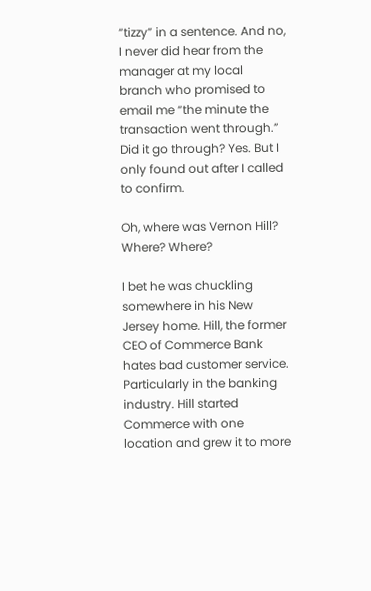“tizzy” in a sentence. And no, I never did hear from the manager at my local branch who promised to email me “the minute the transaction went through.” Did it go through? Yes. But I only found out after I called to confirm.

Oh, where was Vernon Hill? Where? Where?

I bet he was chuckling somewhere in his New Jersey home. Hill, the former CEO of Commerce Bank hates bad customer service. Particularly in the banking industry. Hill started Commerce with one location and grew it to more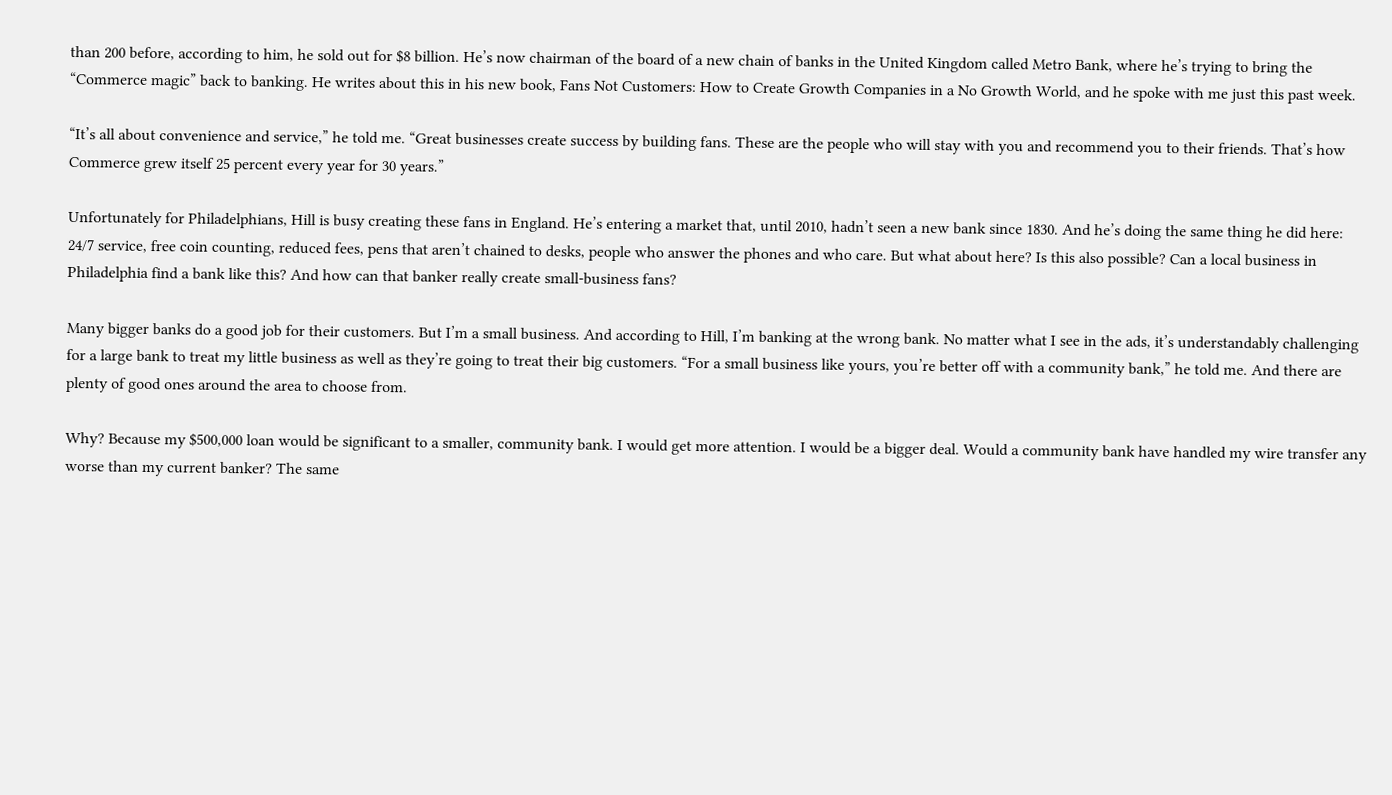than 200 before, according to him, he sold out for $8 billion. He’s now chairman of the board of a new chain of banks in the United Kingdom called Metro Bank, where he’s trying to bring the “Commerce magic” back to banking. He writes about this in his new book, Fans Not Customers: How to Create Growth Companies in a No Growth World, and he spoke with me just this past week.

“It’s all about convenience and service,” he told me. “Great businesses create success by building fans. These are the people who will stay with you and recommend you to their friends. That’s how Commerce grew itself 25 percent every year for 30 years.”

Unfortunately for Philadelphians, Hill is busy creating these fans in England. He’s entering a market that, until 2010, hadn’t seen a new bank since 1830. And he’s doing the same thing he did here: 24/7 service, free coin counting, reduced fees, pens that aren’t chained to desks, people who answer the phones and who care. But what about here? Is this also possible? Can a local business in Philadelphia find a bank like this? And how can that banker really create small-business fans?

Many bigger banks do a good job for their customers. But I’m a small business. And according to Hill, I’m banking at the wrong bank. No matter what I see in the ads, it’s understandably challenging for a large bank to treat my little business as well as they’re going to treat their big customers. “For a small business like yours, you’re better off with a community bank,” he told me. And there are plenty of good ones around the area to choose from.

Why? Because my $500,000 loan would be significant to a smaller, community bank. I would get more attention. I would be a bigger deal. Would a community bank have handled my wire transfer any worse than my current banker? The same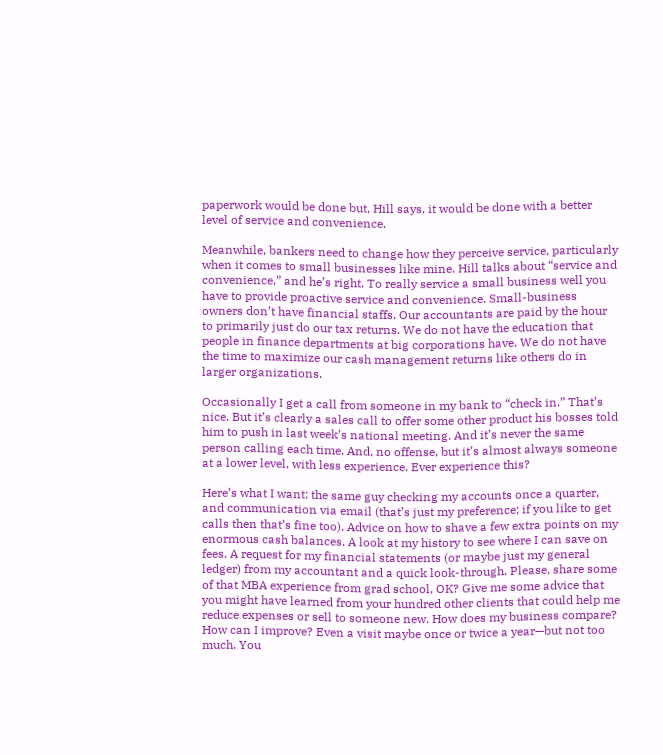paperwork would be done but, Hill says, it would be done with a better level of service and convenience.

Meanwhile, bankers need to change how they perceive service, particularly when it comes to small businesses like mine. Hill talks about “service and convenience,” and he’s right. To really service a small business well you have to provide proactive service and convenience. Small-business owners don’t have financial staffs. Our accountants are paid by the hour to primarily just do our tax returns. We do not have the education that people in finance departments at big corporations have. We do not have the time to maximize our cash management returns like others do in larger organizations.

Occasionally I get a call from someone in my bank to “check in.” That’s nice. But it’s clearly a sales call to offer some other product his bosses told him to push in last week’s national meeting. And it’s never the same person calling each time. And, no offense, but it’s almost always someone at a lower level, with less experience. Ever experience this?

Here’s what I want: the same guy checking my accounts once a quarter, and communication via email (that’s just my preference; if you like to get calls then that’s fine too). Advice on how to shave a few extra points on my enormous cash balances. A look at my history to see where I can save on fees. A request for my financial statements (or maybe just my general ledger) from my accountant and a quick look-through. Please, share some of that MBA experience from grad school, OK? Give me some advice that you might have learned from your hundred other clients that could help me reduce expenses or sell to someone new. How does my business compare? How can I improve? Even a visit maybe once or twice a year—but not too much. You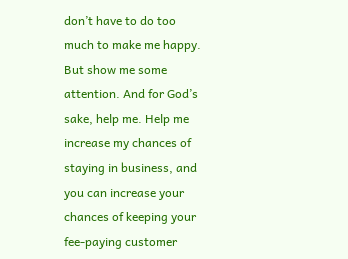don’t have to do too much to make me happy. But show me some attention. And for God’s sake, help me. Help me increase my chances of staying in business, and you can increase your chances of keeping your fee-paying customer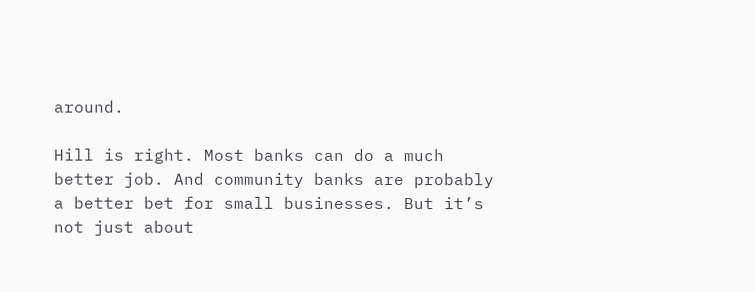around.

Hill is right. Most banks can do a much better job. And community banks are probably a better bet for small businesses. But it’s not just about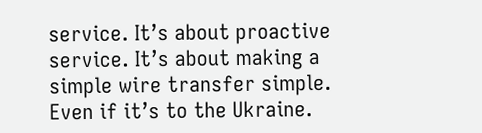service. It’s about proactive service. It’s about making a simple wire transfer simple. Even if it’s to the Ukraine.